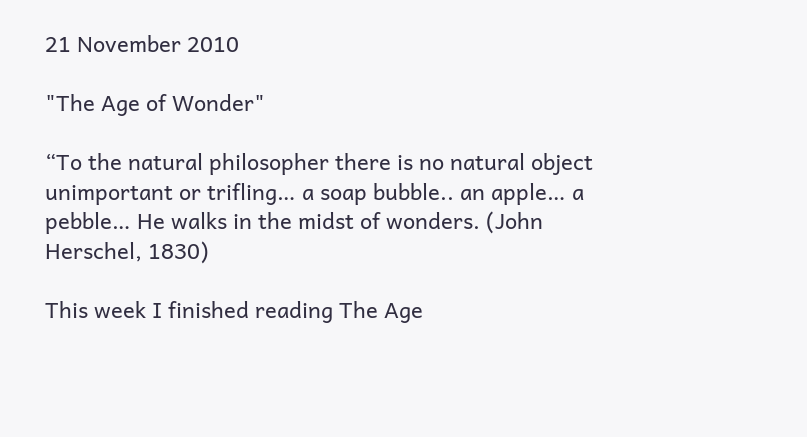21 November 2010

"The Age of Wonder"

“To the natural philosopher there is no natural object unimportant or trifling… a soap bubble.. an apple… a pebble… He walks in the midst of wonders. (John Herschel, 1830)

This week I finished reading The Age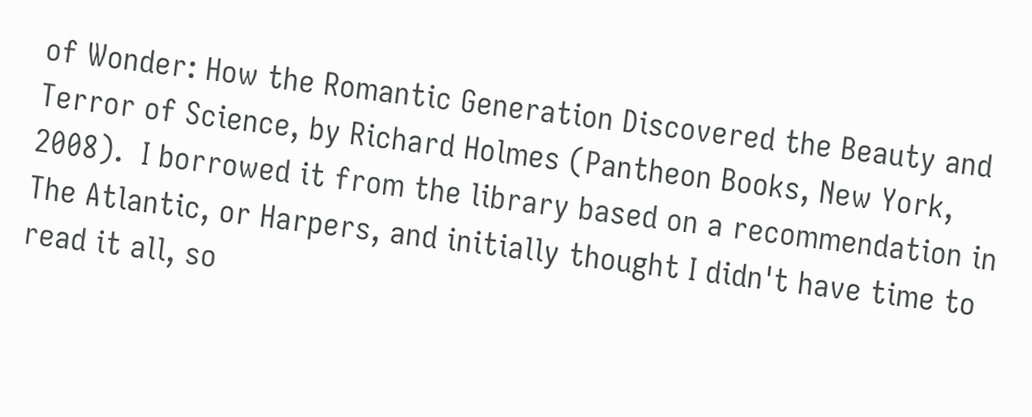of Wonder: How the Romantic Generation Discovered the Beauty and Terror of Science, by Richard Holmes (Pantheon Books, New York, 2008).  I borrowed it from the library based on a recommendation in The Atlantic, or Harpers, and initially thought I didn't have time to read it all, so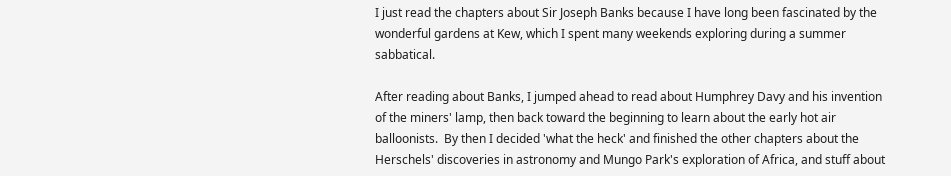I just read the chapters about Sir Joseph Banks because I have long been fascinated by the wonderful gardens at Kew, which I spent many weekends exploring during a summer sabbatical.

After reading about Banks, I jumped ahead to read about Humphrey Davy and his invention of the miners' lamp, then back toward the beginning to learn about the early hot air balloonists.  By then I decided 'what the heck' and finished the other chapters about the Herschels' discoveries in astronomy and Mungo Park's exploration of Africa, and stuff about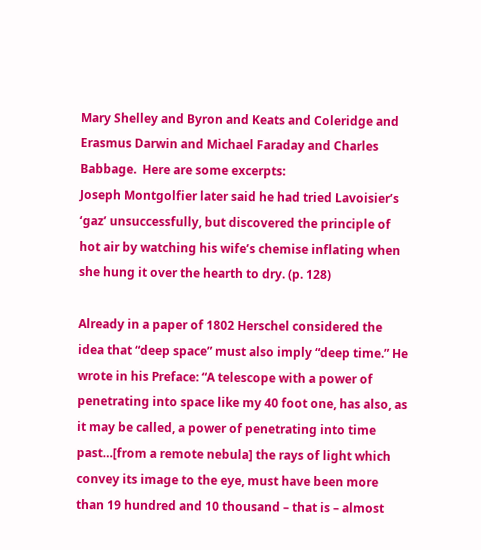Mary Shelley and Byron and Keats and Coleridge and Erasmus Darwin and Michael Faraday and Charles Babbage.  Here are some excerpts:
Joseph Montgolfier later said he had tried Lavoisier’s ‘gaz’ unsuccessfully, but discovered the principle of hot air by watching his wife’s chemise inflating when she hung it over the hearth to dry. (p. 128)

Already in a paper of 1802 Herschel considered the idea that “deep space” must also imply “deep time.” He wrote in his Preface: “A telescope with a power of penetrating into space like my 40 foot one, has also, as it may be called, a power of penetrating into time past…[from a remote nebula] the rays of light which convey its image to the eye, must have been more than 19 hundred and 10 thousand – that is – almost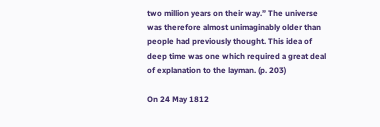two million years on their way.” The universe was therefore almost unimaginably older than people had previously thought. This idea of deep time was one which required a great deal of explanation to the layman. (p. 203)

On 24 May 1812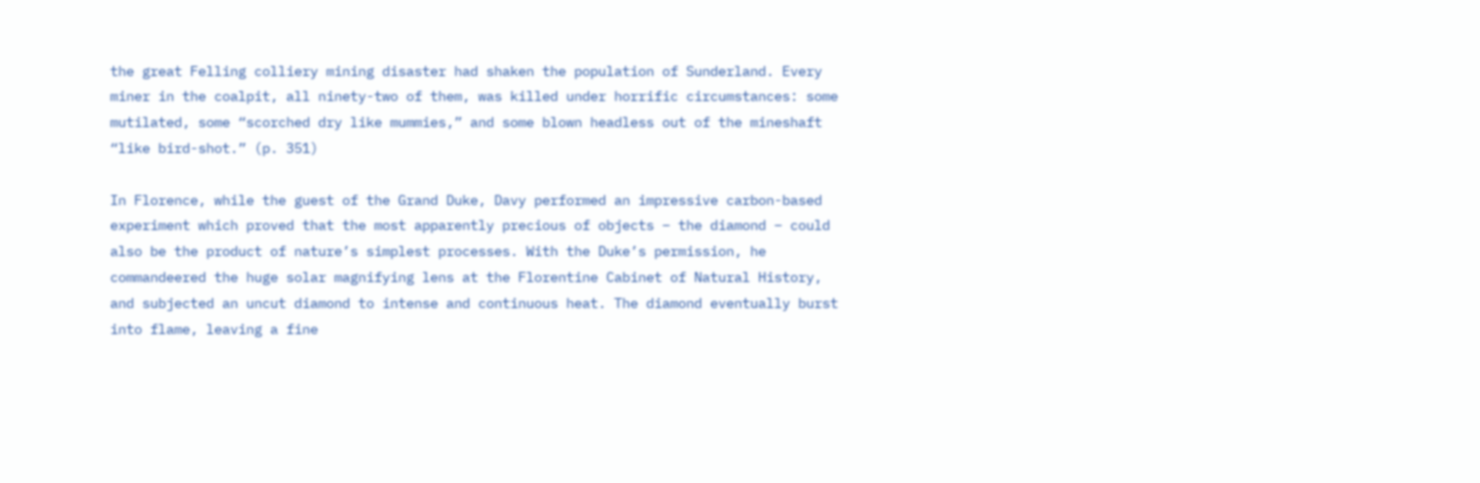the great Felling colliery mining disaster had shaken the population of Sunderland. Every miner in the coalpit, all ninety-two of them, was killed under horrific circumstances: some mutilated, some “scorched dry like mummies,” and some blown headless out of the mineshaft “like bird-shot.” (p. 351)

In Florence, while the guest of the Grand Duke, Davy performed an impressive carbon-based experiment which proved that the most apparently precious of objects – the diamond – could also be the product of nature’s simplest processes. With the Duke’s permission, he commandeered the huge solar magnifying lens at the Florentine Cabinet of Natural History, and subjected an uncut diamond to intense and continuous heat. The diamond eventually burst into flame, leaving a fine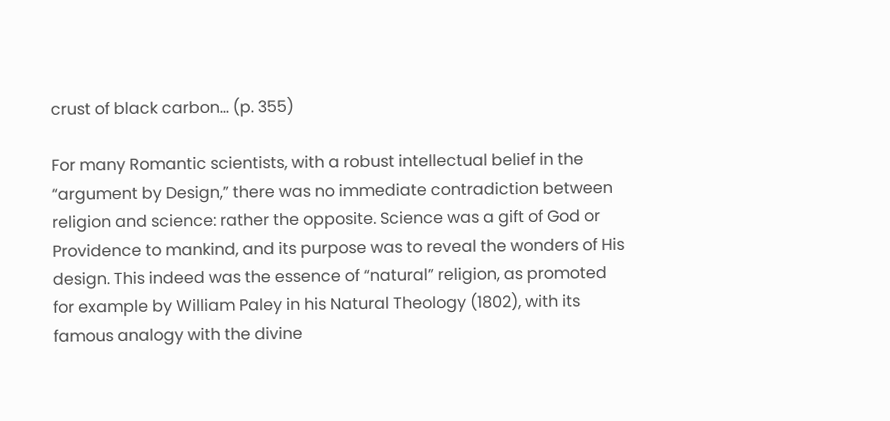crust of black carbon… (p. 355)

For many Romantic scientists, with a robust intellectual belief in the “argument by Design,” there was no immediate contradiction between religion and science: rather the opposite. Science was a gift of God or Providence to mankind, and its purpose was to reveal the wonders of His design. This indeed was the essence of “natural” religion, as promoted for example by William Paley in his Natural Theology (1802), with its famous analogy with the divine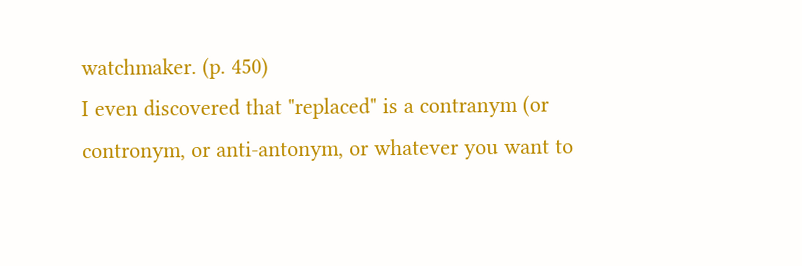watchmaker. (p. 450)
I even discovered that "replaced" is a contranym (or contronym, or anti-antonym, or whatever you want to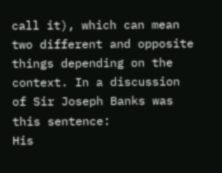call it), which can mean two different and opposite things depending on the context. In a discussion of Sir Joseph Banks was this sentence:
His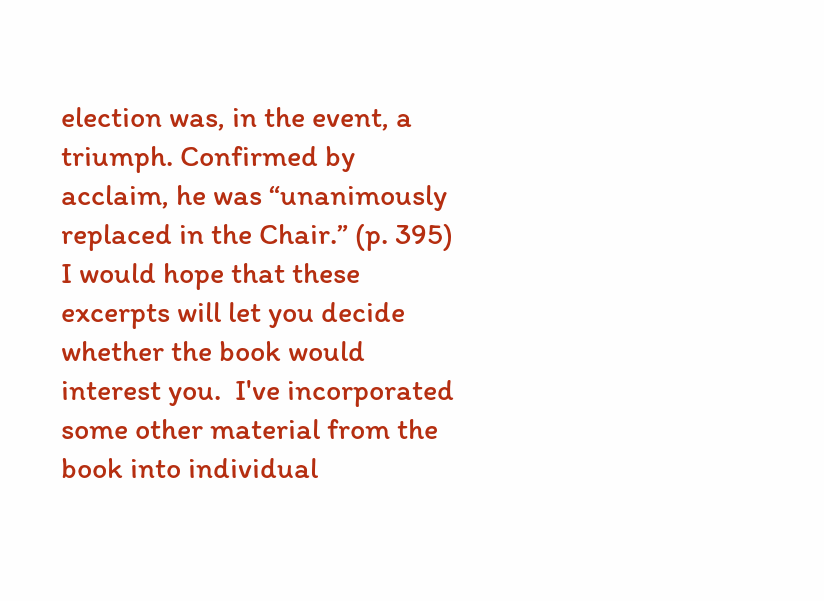election was, in the event, a triumph. Confirmed by acclaim, he was “unanimously replaced in the Chair.” (p. 395)
I would hope that these excerpts will let you decide whether the book would interest you.  I've incorporated some other material from the book into individual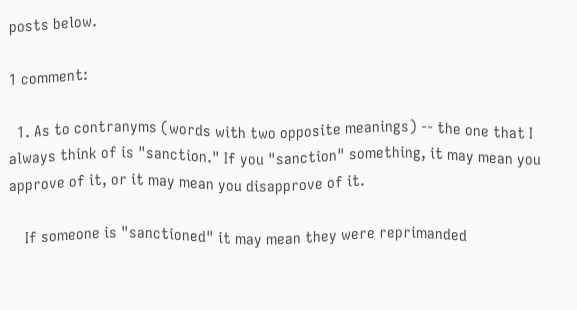posts below.

1 comment:

  1. As to contranyms (words with two opposite meanings) -- the one that I always think of is "sanction." If you "sanction" something, it may mean you approve of it, or it may mean you disapprove of it.

    If someone is "sanctioned" it may mean they were reprimanded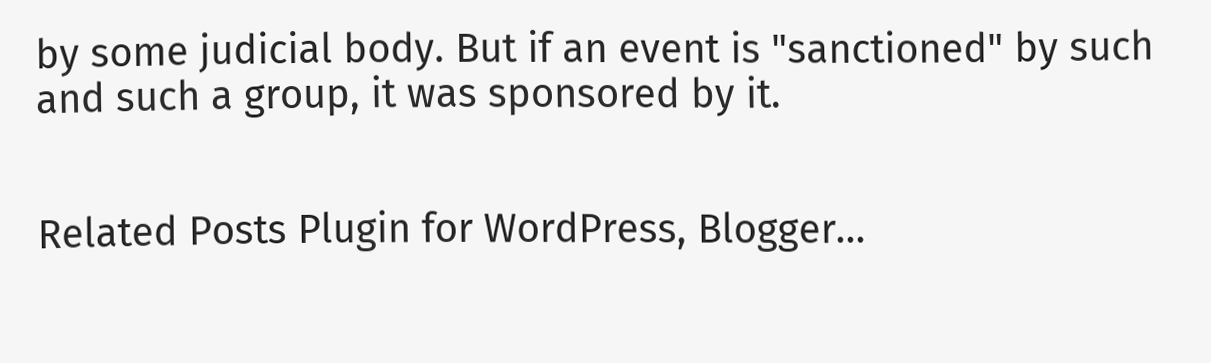by some judicial body. But if an event is "sanctioned" by such and such a group, it was sponsored by it.


Related Posts Plugin for WordPress, Blogger...